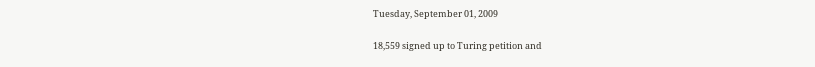Tuesday, September 01, 2009

18,559 signed up to Turing petition and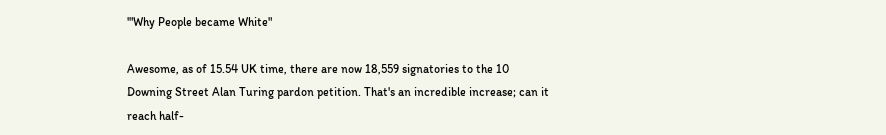'"Why People became White"

Awesome, as of 15.54 UK time, there are now 18,559 signatories to the 10 Downing Street Alan Turing pardon petition. That's an incredible increase; can it reach half-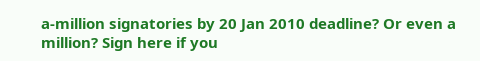a-million signatories by 20 Jan 2010 deadline? Or even a million? Sign here if you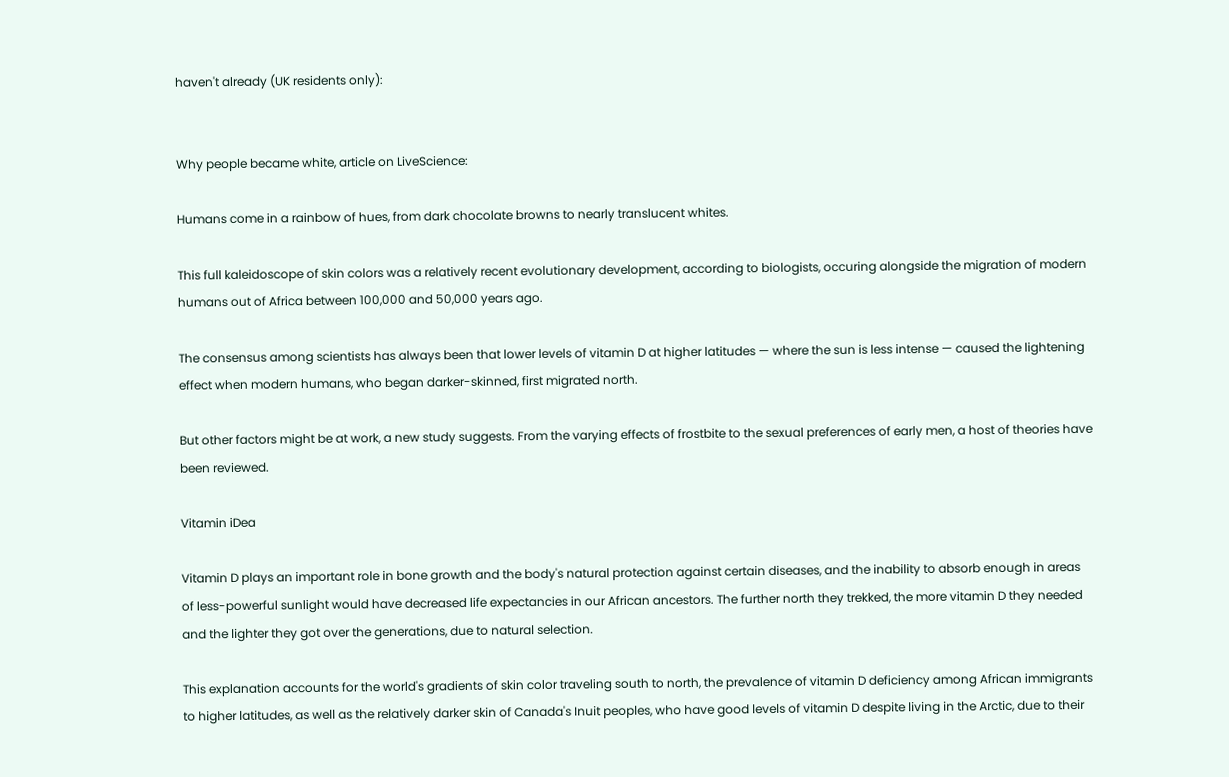haven't already (UK residents only):


Why people became white, article on LiveScience:

Humans come in a rainbow of hues, from dark chocolate browns to nearly translucent whites.

This full kaleidoscope of skin colors was a relatively recent evolutionary development, according to biologists, occuring alongside the migration of modern humans out of Africa between 100,000 and 50,000 years ago.

The consensus among scientists has always been that lower levels of vitamin D at higher latitudes — where the sun is less intense — caused the lightening effect when modern humans, who began darker-skinned, first migrated north.

But other factors might be at work, a new study suggests. From the varying effects of frostbite to the sexual preferences of early men, a host of theories have been reviewed.

Vitamin iDea

Vitamin D plays an important role in bone growth and the body's natural protection against certain diseases, and the inability to absorb enough in areas of less-powerful sunlight would have decreased life expectancies in our African ancestors. The further north they trekked, the more vitamin D they needed and the lighter they got over the generations, due to natural selection.

This explanation accounts for the world's gradients of skin color traveling south to north, the prevalence of vitamin D deficiency among African immigrants to higher latitudes, as well as the relatively darker skin of Canada's Inuit peoples, who have good levels of vitamin D despite living in the Arctic, due to their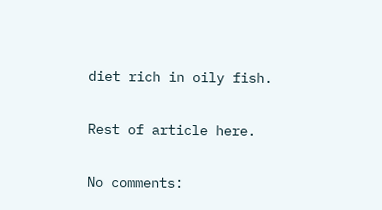diet rich in oily fish.

Rest of article here.

No comments: